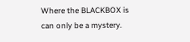Where the BLACKBOX is can only be a mystery.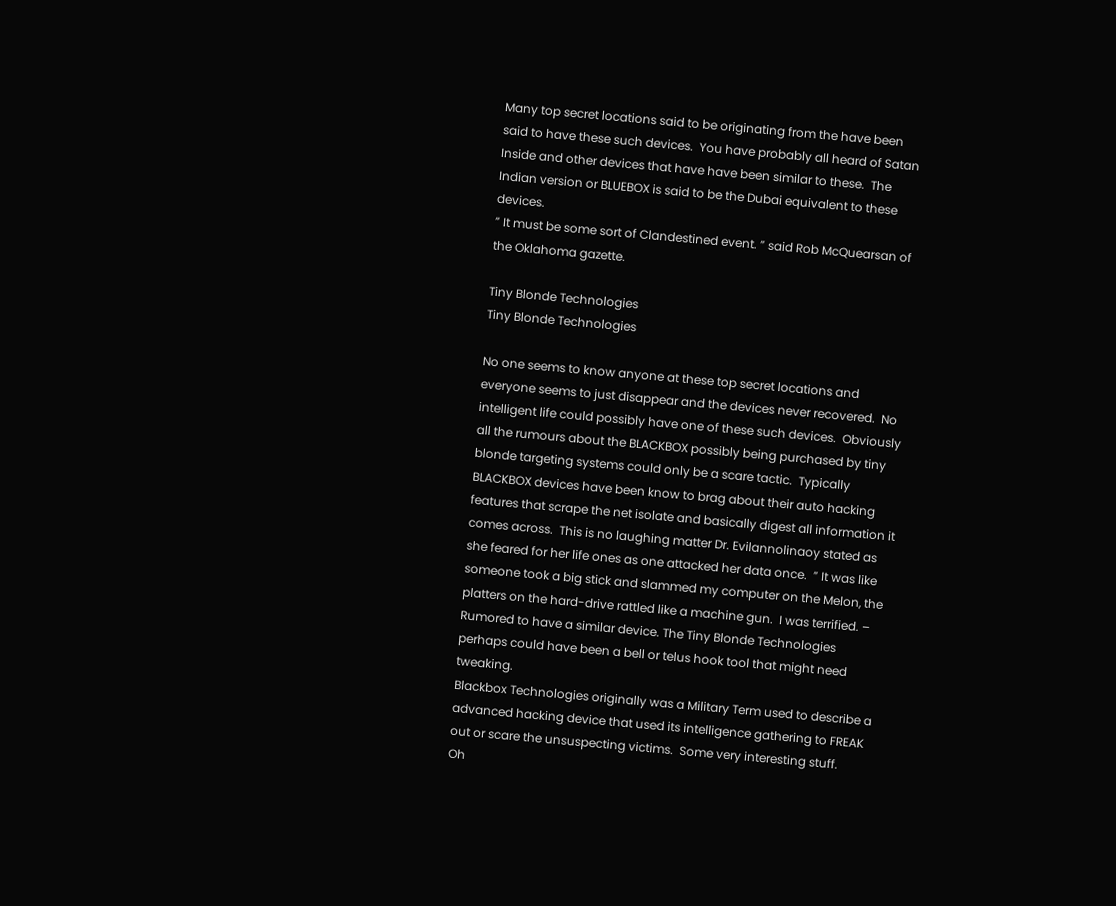Many top secret locations said to be originating from the have been said to have these such devices.  You have probably all heard of Satan Inside and other devices that have have been similar to these.  The Indian version or BLUEBOX is said to be the Dubai equivalent to these devices.
” It must be some sort of Clandestined event. ” said Rob McQuearsan of the Oklahoma gazette.

Tiny Blonde Technologies
Tiny Blonde Technologies

No one seems to know anyone at these top secret locations and everyone seems to just disappear and the devices never recovered.  No intelligent life could possibly have one of these such devices.  Obviously all the rumours about the BLACKBOX possibly being purchased by tiny blonde targeting systems could only be a scare tactic.  Typically BLACKBOX devices have been know to brag about their auto hacking features that scrape the net isolate and basically digest all information it comes across.  This is no laughing matter Dr. Evilannolinaoy stated as she feared for her life ones as one attacked her data once.  ” It was like someone took a big stick and slammed my computer on the Melon, the platters on the hard-drive rattled like a machine gun.  I was terrified. –  Rumored to have a similar device. The Tiny Blonde Technologies perhaps could have been a bell or telus hook tool that might need tweaking.
Blackbox Technologies originally was a Military Term used to describe a advanced hacking device that used its intelligence gathering to FREAK out or scare the unsuspecting victims.  Some very interesting stuff.
Oh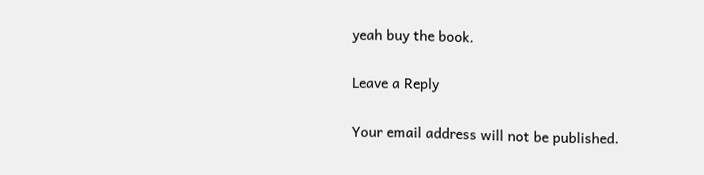yeah buy the book.

Leave a Reply

Your email address will not be published.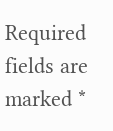Required fields are marked *